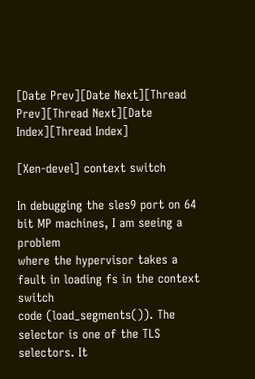[Date Prev][Date Next][Thread Prev][Thread Next][Date Index][Thread Index]

[Xen-devel] context switch

In debugging the sles9 port on 64 bit MP machines, I am seeing a problem
where the hypervisor takes a fault in loading fs in the context switch
code (load_segments()). The selector is one of the TLS selectors. It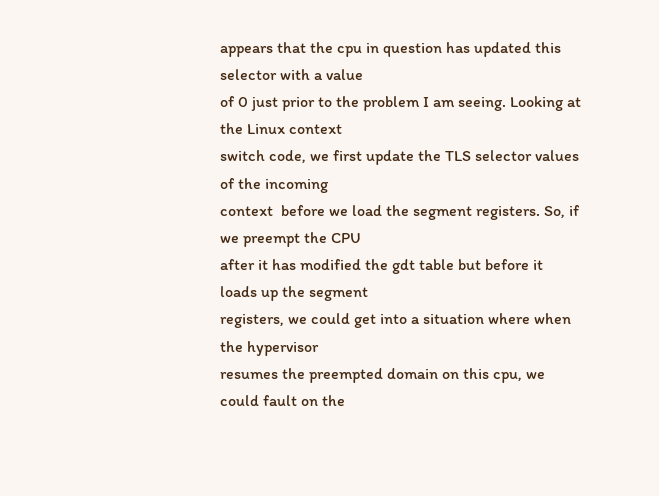appears that the cpu in question has updated this selector with a value
of 0 just prior to the problem I am seeing. Looking at the Linux context
switch code, we first update the TLS selector values of the incoming
context  before we load the segment registers. So, if we preempt the CPU
after it has modified the gdt table but before it loads up the segment
registers, we could get into a situation where when the hypervisor
resumes the preempted domain on this cpu, we could fault on the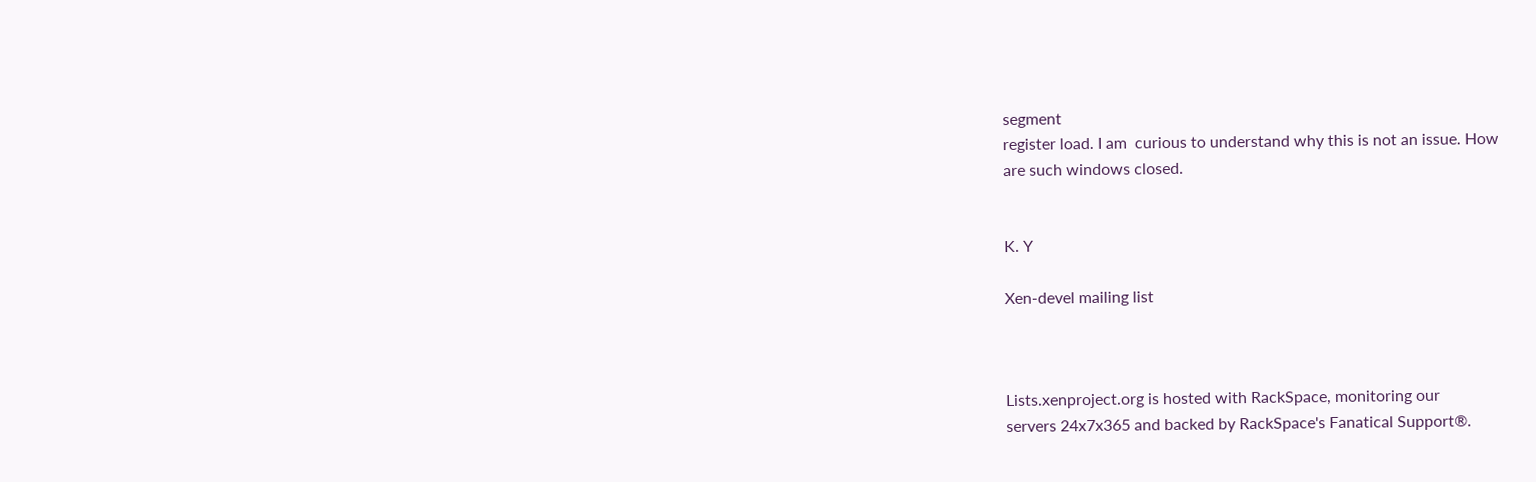segment
register load. I am  curious to understand why this is not an issue. How
are such windows closed.


K. Y

Xen-devel mailing list



Lists.xenproject.org is hosted with RackSpace, monitoring our
servers 24x7x365 and backed by RackSpace's Fanatical Support®.